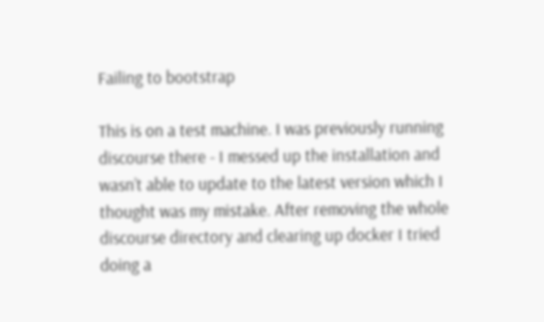Failing to bootstrap

This is on a test machine. I was previously running discourse there - I messed up the installation and wasn’t able to update to the latest version which I thought was my mistake. After removing the whole discourse directory and clearing up docker I tried doing a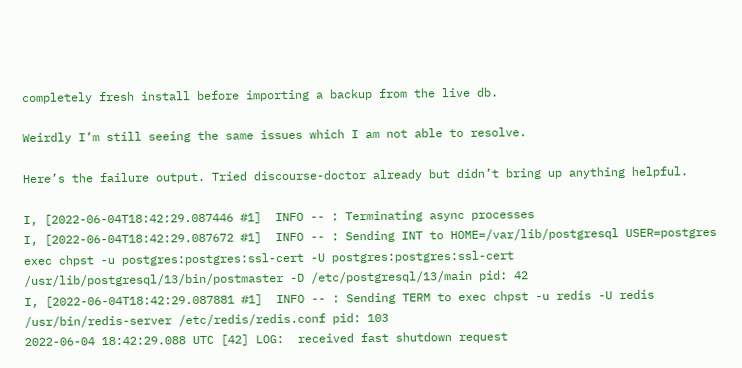completely fresh install before importing a backup from the live db.

Weirdly I’m still seeing the same issues which I am not able to resolve.

Here’s the failure output. Tried discourse-doctor already but didn’t bring up anything helpful.

I, [2022-06-04T18:42:29.087446 #1]  INFO -- : Terminating async processes
I, [2022-06-04T18:42:29.087672 #1]  INFO -- : Sending INT to HOME=/var/lib/postgresql USER=postgres exec chpst -u postgres:postgres:ssl-cert -U postgres:postgres:ssl-cert /usr/lib/postgresql/13/bin/postmaster -D /etc/postgresql/13/main pid: 42
I, [2022-06-04T18:42:29.087881 #1]  INFO -- : Sending TERM to exec chpst -u redis -U redis /usr/bin/redis-server /etc/redis/redis.conf pid: 103
2022-06-04 18:42:29.088 UTC [42] LOG:  received fast shutdown request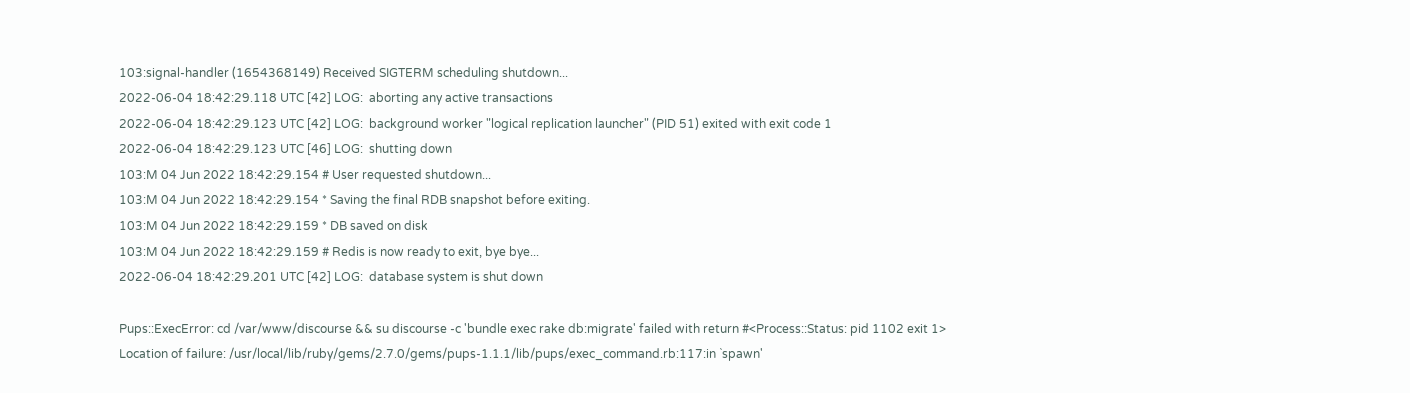103:signal-handler (1654368149) Received SIGTERM scheduling shutdown...
2022-06-04 18:42:29.118 UTC [42] LOG:  aborting any active transactions
2022-06-04 18:42:29.123 UTC [42] LOG:  background worker "logical replication launcher" (PID 51) exited with exit code 1
2022-06-04 18:42:29.123 UTC [46] LOG:  shutting down
103:M 04 Jun 2022 18:42:29.154 # User requested shutdown...
103:M 04 Jun 2022 18:42:29.154 * Saving the final RDB snapshot before exiting.
103:M 04 Jun 2022 18:42:29.159 * DB saved on disk
103:M 04 Jun 2022 18:42:29.159 # Redis is now ready to exit, bye bye...
2022-06-04 18:42:29.201 UTC [42] LOG:  database system is shut down

Pups::ExecError: cd /var/www/discourse && su discourse -c 'bundle exec rake db:migrate' failed with return #<Process::Status: pid 1102 exit 1>
Location of failure: /usr/local/lib/ruby/gems/2.7.0/gems/pups-1.1.1/lib/pups/exec_command.rb:117:in `spawn'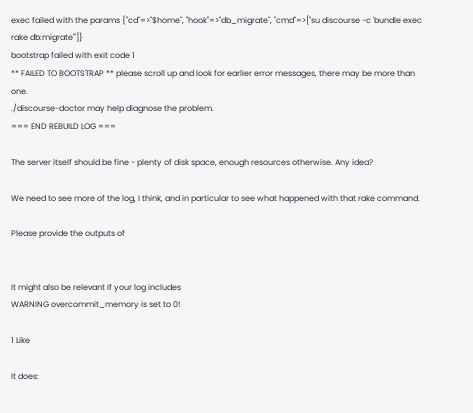exec failed with the params {"cd"=>"$home", "hook"=>"db_migrate", "cmd"=>["su discourse -c 'bundle exec rake db:migrate'"]}
bootstrap failed with exit code 1
** FAILED TO BOOTSTRAP ** please scroll up and look for earlier error messages, there may be more than one.
./discourse-doctor may help diagnose the problem.
=== END REBUILD LOG ===

The server itself should be fine - plenty of disk space, enough resources otherwise. Any idea?

We need to see more of the log, I think, and in particular to see what happened with that rake command.

Please provide the outputs of


It might also be relevant if your log includes
WARNING overcommit_memory is set to 0!

1 Like

It does: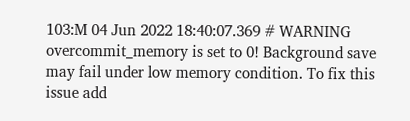103:M 04 Jun 2022 18:40:07.369 # WARNING overcommit_memory is set to 0! Background save may fail under low memory condition. To fix this issue add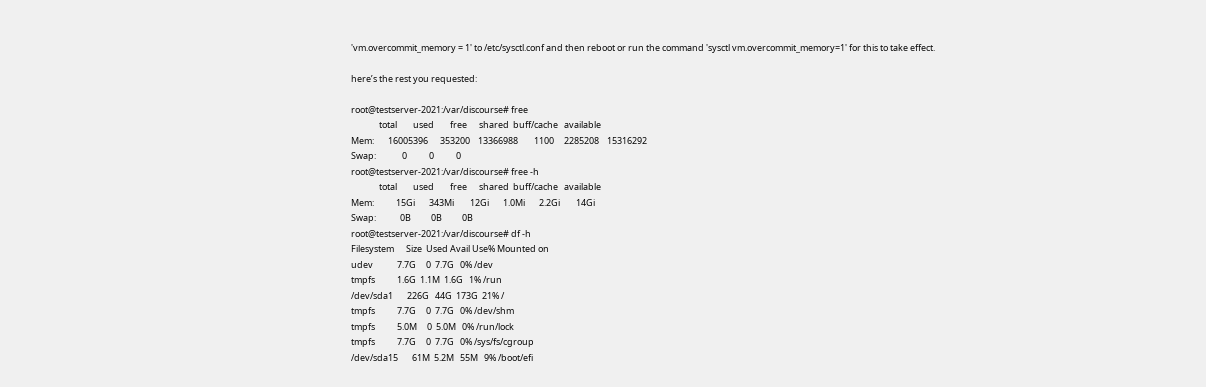'vm.overcommit_memory = 1' to /etc/sysctl.conf and then reboot or run the command 'sysctl vm.overcommit_memory=1' for this to take effect.

here’s the rest you requested:

root@testserver-2021:/var/discourse# free
              total        used        free      shared  buff/cache   available
Mem:       16005396      353200    13366988        1100     2285208    15316292
Swap:             0           0           0
root@testserver-2021:/var/discourse# free -h
              total        used        free      shared  buff/cache   available
Mem:           15Gi       343Mi        12Gi       1.0Mi       2.2Gi        14Gi
Swap:            0B          0B          0B
root@testserver-2021:/var/discourse# df -h
Filesystem      Size  Used Avail Use% Mounted on
udev            7.7G     0  7.7G   0% /dev
tmpfs           1.6G  1.1M  1.6G   1% /run
/dev/sda1       226G   44G  173G  21% /
tmpfs           7.7G     0  7.7G   0% /dev/shm
tmpfs           5.0M     0  5.0M   0% /run/lock
tmpfs           7.7G     0  7.7G   0% /sys/fs/cgroup
/dev/sda15       61M  5.2M   55M   9% /boot/efi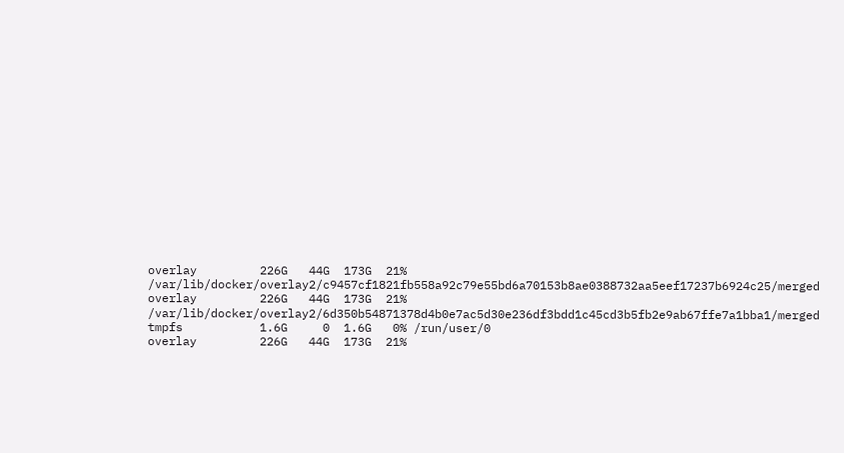overlay         226G   44G  173G  21% /var/lib/docker/overlay2/c9457cf1821fb558a92c79e55bd6a70153b8ae0388732aa5eef17237b6924c25/merged
overlay         226G   44G  173G  21% /var/lib/docker/overlay2/6d350b54871378d4b0e7ac5d30e236df3bdd1c45cd3b5fb2e9ab67ffe7a1bba1/merged
tmpfs           1.6G     0  1.6G   0% /run/user/0
overlay         226G   44G  173G  21%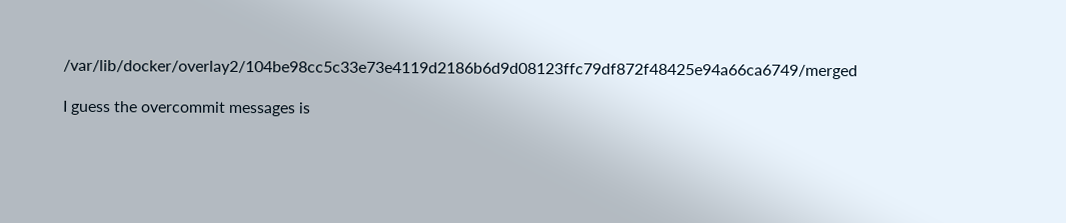/var/lib/docker/overlay2/104be98cc5c33e73e4119d2186b6d9d08123ffc79df872f48425e94a66ca6749/merged

I guess the overcommit messages is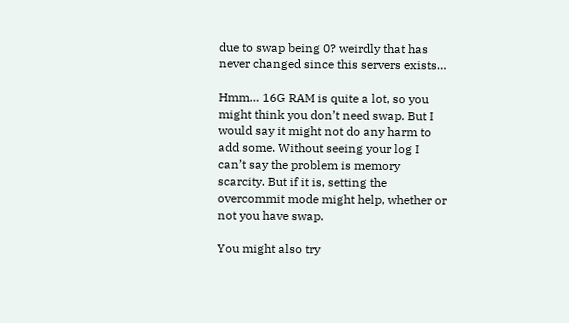due to swap being 0? weirdly that has never changed since this servers exists…

Hmm… 16G RAM is quite a lot, so you might think you don’t need swap. But I would say it might not do any harm to add some. Without seeing your log I can’t say the problem is memory scarcity. But if it is, setting the overcommit mode might help, whether or not you have swap.

You might also try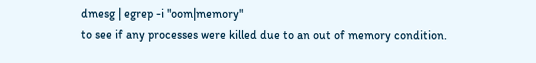dmesg | egrep -i "oom|memory"
to see if any processes were killed due to an out of memory condition.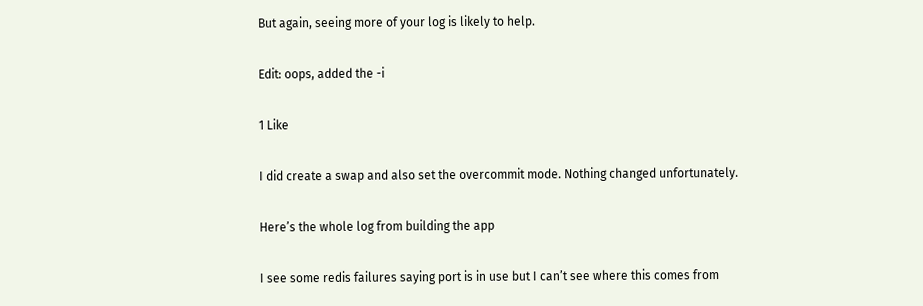But again, seeing more of your log is likely to help.

Edit: oops, added the -i

1 Like

I did create a swap and also set the overcommit mode. Nothing changed unfortunately.

Here’s the whole log from building the app

I see some redis failures saying port is in use but I can’t see where this comes from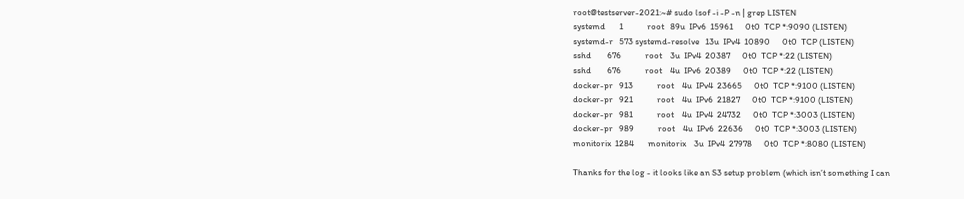root@testserver-2021:~# sudo lsof -i -P -n | grep LISTEN
systemd       1            root   89u  IPv6  15961      0t0  TCP *:9090 (LISTEN)
systemd-r   573 systemd-resolve   13u  IPv4  10890      0t0  TCP (LISTEN)
sshd        676            root    3u  IPv4  20387      0t0  TCP *:22 (LISTEN)
sshd        676            root    4u  IPv6  20389      0t0  TCP *:22 (LISTEN)
docker-pr   913            root    4u  IPv4  23665      0t0  TCP *:9100 (LISTEN)
docker-pr   921            root    4u  IPv6  21827      0t0  TCP *:9100 (LISTEN)
docker-pr   981            root    4u  IPv4  24732      0t0  TCP *:3003 (LISTEN)
docker-pr   989            root    4u  IPv6  22636      0t0  TCP *:3003 (LISTEN)
monitorix  1284       monitorix    3u  IPv4  27978      0t0  TCP *:8080 (LISTEN)

Thanks for the log - it looks like an S3 setup problem (which isn’t something I can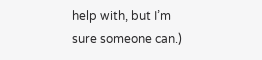help with, but I’m sure someone can.)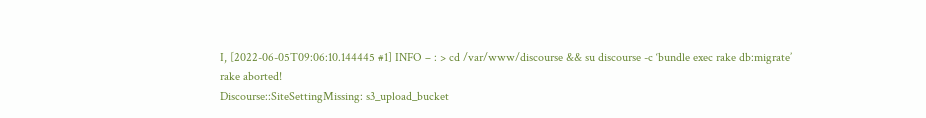I, [2022-06-05T09:06:10.144445 #1] INFO – : > cd /var/www/discourse && su discourse -c ‘bundle exec rake db:migrate’
rake aborted!
Discourse::SiteSettingMissing: s3_upload_bucket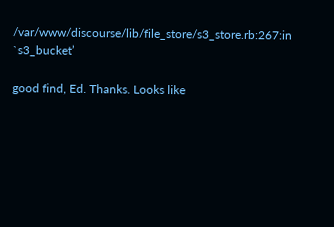/var/www/discourse/lib/file_store/s3_store.rb:267:in `s3_bucket’

good find, Ed. Thanks. Looks like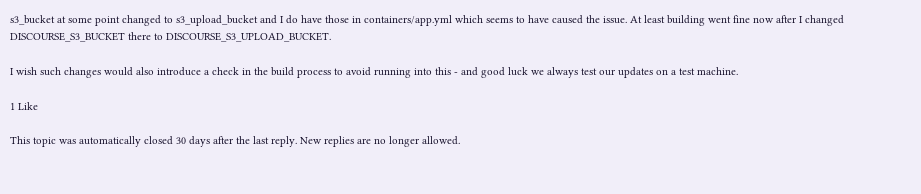s3_bucket at some point changed to s3_upload_bucket and I do have those in containers/app.yml which seems to have caused the issue. At least building went fine now after I changed DISCOURSE_S3_BUCKET there to DISCOURSE_S3_UPLOAD_BUCKET.

I wish such changes would also introduce a check in the build process to avoid running into this - and good luck we always test our updates on a test machine.

1 Like

This topic was automatically closed 30 days after the last reply. New replies are no longer allowed.